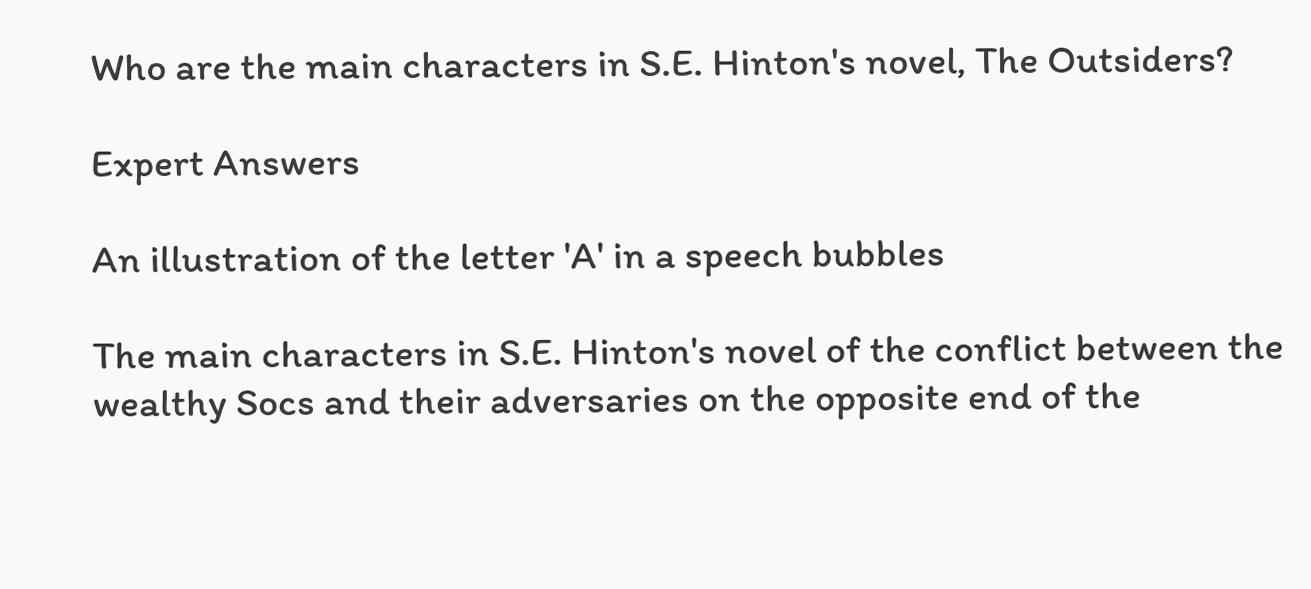Who are the main characters in S.E. Hinton's novel, The Outsiders?

Expert Answers

An illustration of the letter 'A' in a speech bubbles

The main characters in S.E. Hinton's novel of the conflict between the wealthy Socs and their adversaries on the opposite end of the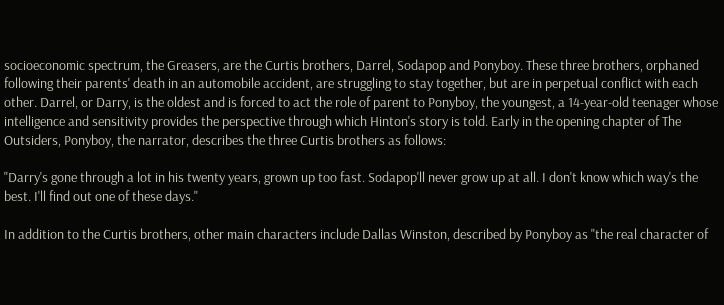socioeconomic spectrum, the Greasers, are the Curtis brothers, Darrel, Sodapop and Ponyboy. These three brothers, orphaned following their parents' death in an automobile accident, are struggling to stay together, but are in perpetual conflict with each other. Darrel, or Darry, is the oldest and is forced to act the role of parent to Ponyboy, the youngest, a 14-year-old teenager whose intelligence and sensitivity provides the perspective through which Hinton's story is told. Early in the opening chapter of The Outsiders, Ponyboy, the narrator, describes the three Curtis brothers as follows:

"Darry's gone through a lot in his twenty years, grown up too fast. Sodapop'll never grow up at all. I don't know which way's the best. I'll find out one of these days."

In addition to the Curtis brothers, other main characters include Dallas Winston, described by Ponyboy as "the real character of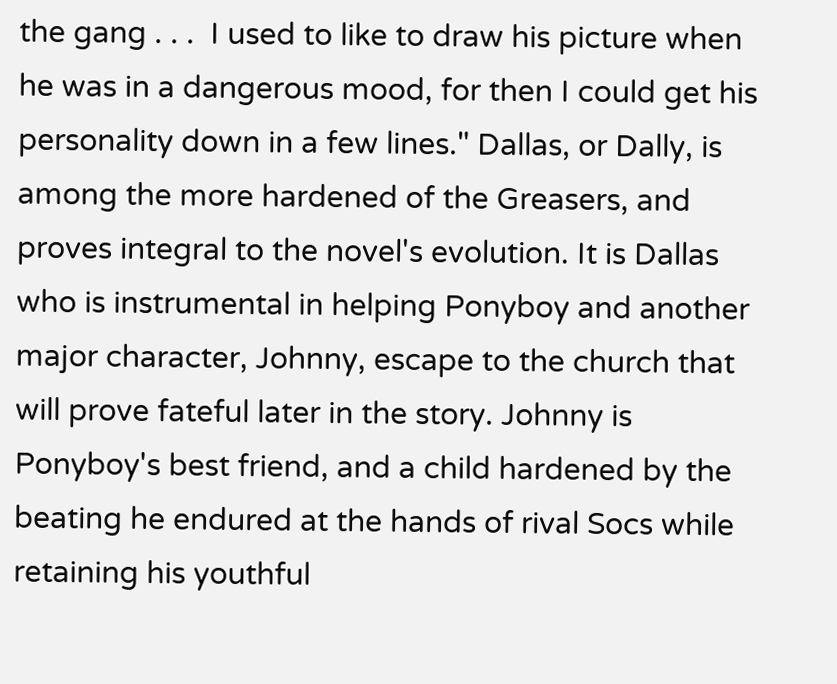the gang . . .  I used to like to draw his picture when he was in a dangerous mood, for then I could get his personality down in a few lines." Dallas, or Dally, is among the more hardened of the Greasers, and proves integral to the novel's evolution. It is Dallas who is instrumental in helping Ponyboy and another major character, Johnny, escape to the church that will prove fateful later in the story. Johnny is Ponyboy's best friend, and a child hardened by the beating he endured at the hands of rival Socs while retaining his youthful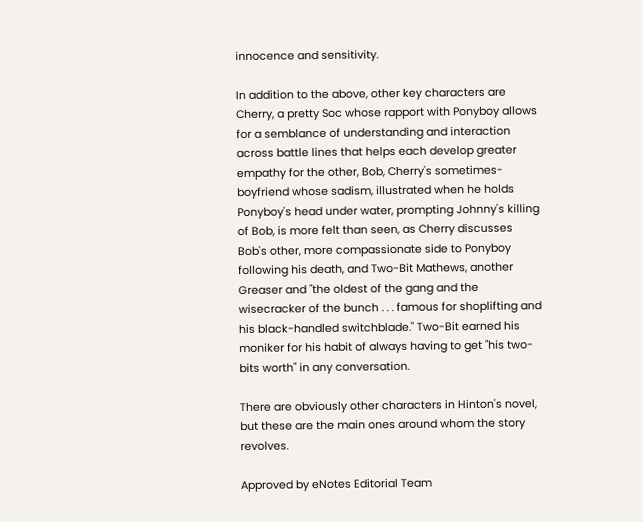innocence and sensitivity.

In addition to the above, other key characters are Cherry, a pretty Soc whose rapport with Ponyboy allows for a semblance of understanding and interaction across battle lines that helps each develop greater empathy for the other, Bob, Cherry's sometimes-boyfriend whose sadism, illustrated when he holds Ponyboy's head under water, prompting Johnny's killing of Bob, is more felt than seen, as Cherry discusses Bob's other, more compassionate side to Ponyboy following his death, and Two-Bit Mathews, another Greaser and "the oldest of the gang and the wisecracker of the bunch . . . famous for shoplifting and his black-handled switchblade." Two-Bit earned his moniker for his habit of always having to get "his two-bits worth" in any conversation.

There are obviously other characters in Hinton's novel, but these are the main ones around whom the story revolves.

Approved by eNotes Editorial Team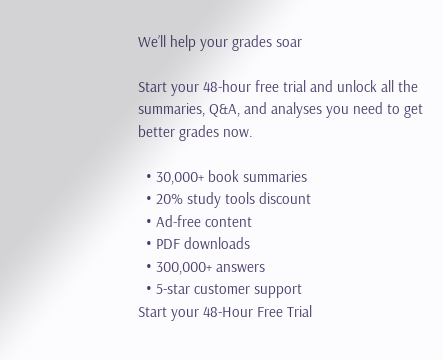We’ll help your grades soar

Start your 48-hour free trial and unlock all the summaries, Q&A, and analyses you need to get better grades now.

  • 30,000+ book summaries
  • 20% study tools discount
  • Ad-free content
  • PDF downloads
  • 300,000+ answers
  • 5-star customer support
Start your 48-Hour Free Trial